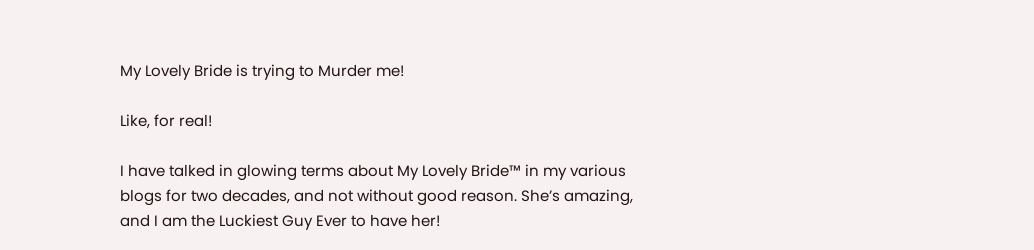My Lovely Bride is trying to Murder me!

Like, for real!

I have talked in glowing terms about My Lovely Bride™ in my various blogs for two decades, and not without good reason. She’s amazing, and I am the Luckiest Guy Ever to have her!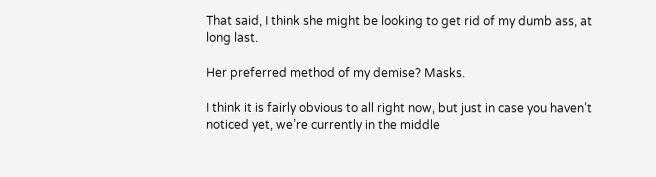That said, I think she might be looking to get rid of my dumb ass, at long last.

Her preferred method of my demise? Masks.

I think it is fairly obvious to all right now, but just in case you haven’t noticed yet, we’re currently in the middle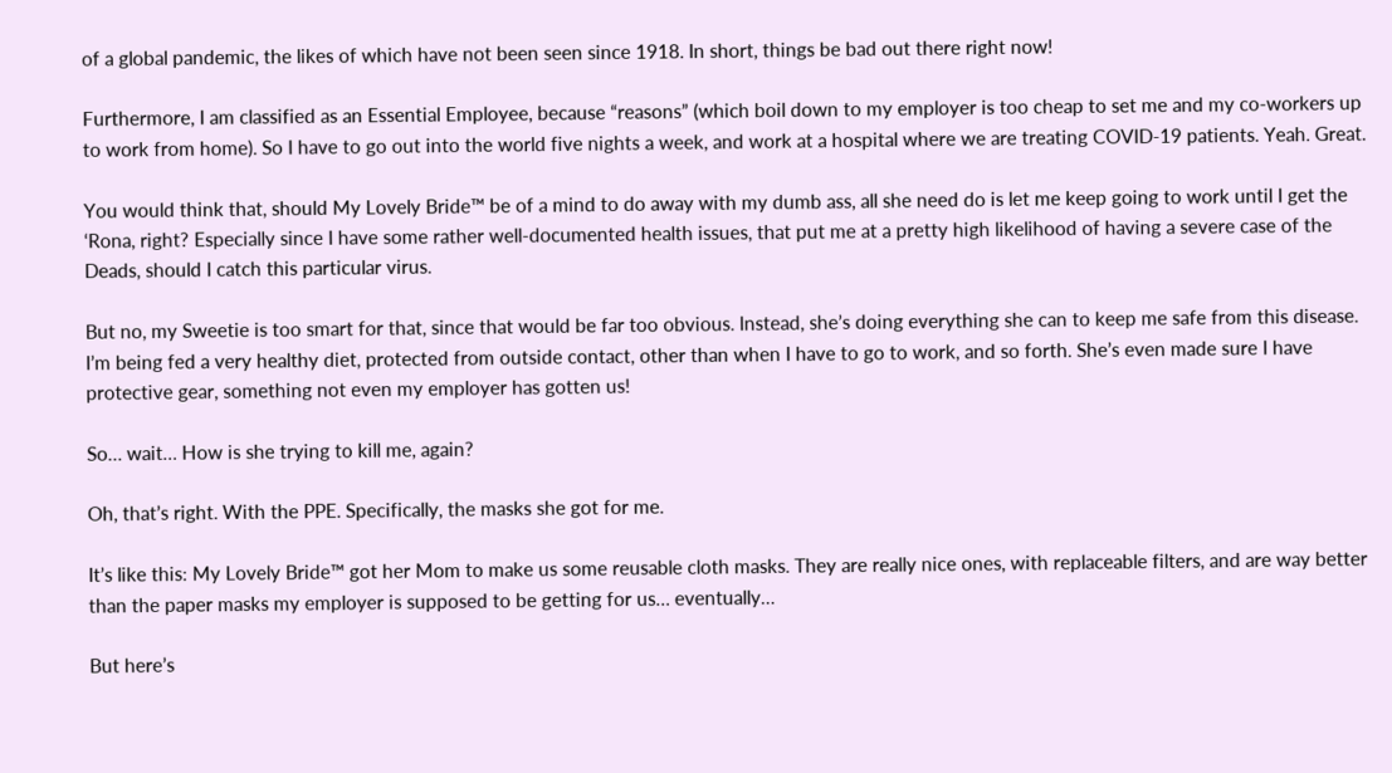of a global pandemic, the likes of which have not been seen since 1918. In short, things be bad out there right now!

Furthermore, I am classified as an Essential Employee, because “reasons” (which boil down to my employer is too cheap to set me and my co-workers up to work from home). So I have to go out into the world five nights a week, and work at a hospital where we are treating COVID-19 patients. Yeah. Great.

You would think that, should My Lovely Bride™ be of a mind to do away with my dumb ass, all she need do is let me keep going to work until I get the ‘Rona, right? Especially since I have some rather well-documented health issues, that put me at a pretty high likelihood of having a severe case of the Deads, should I catch this particular virus.

But no, my Sweetie is too smart for that, since that would be far too obvious. Instead, she’s doing everything she can to keep me safe from this disease. I’m being fed a very healthy diet, protected from outside contact, other than when I have to go to work, and so forth. She’s even made sure I have protective gear, something not even my employer has gotten us!

So… wait… How is she trying to kill me, again?

Oh, that’s right. With the PPE. Specifically, the masks she got for me.

It’s like this: My Lovely Bride™ got her Mom to make us some reusable cloth masks. They are really nice ones, with replaceable filters, and are way better than the paper masks my employer is supposed to be getting for us… eventually…

But here’s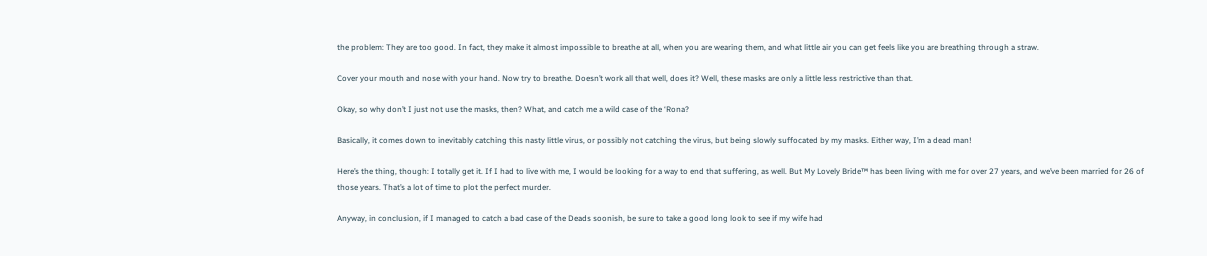the problem: They are too good. In fact, they make it almost impossible to breathe at all, when you are wearing them, and what little air you can get feels like you are breathing through a straw.

Cover your mouth and nose with your hand. Now try to breathe. Doesn’t work all that well, does it? Well, these masks are only a little less restrictive than that.

Okay, so why don’t I just not use the masks, then? What, and catch me a wild case of the ‘Rona?

Basically, it comes down to inevitably catching this nasty little virus, or possibly not catching the virus, but being slowly suffocated by my masks. Either way, I’m a dead man!

Here’s the thing, though: I totally get it. If I had to live with me, I would be looking for a way to end that suffering, as well. But My Lovely Bride™ has been living with me for over 27 years, and we’ve been married for 26 of those years. That’s a lot of time to plot the perfect murder.

Anyway, in conclusion, if I managed to catch a bad case of the Deads soonish, be sure to take a good long look to see if my wife had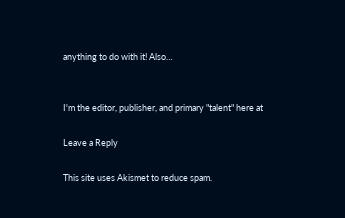anything to do with it! Also…


I'm the editor, publisher, and primary "talent" here at

Leave a Reply

This site uses Akismet to reduce spam.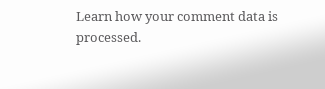Learn how your comment data is processed.